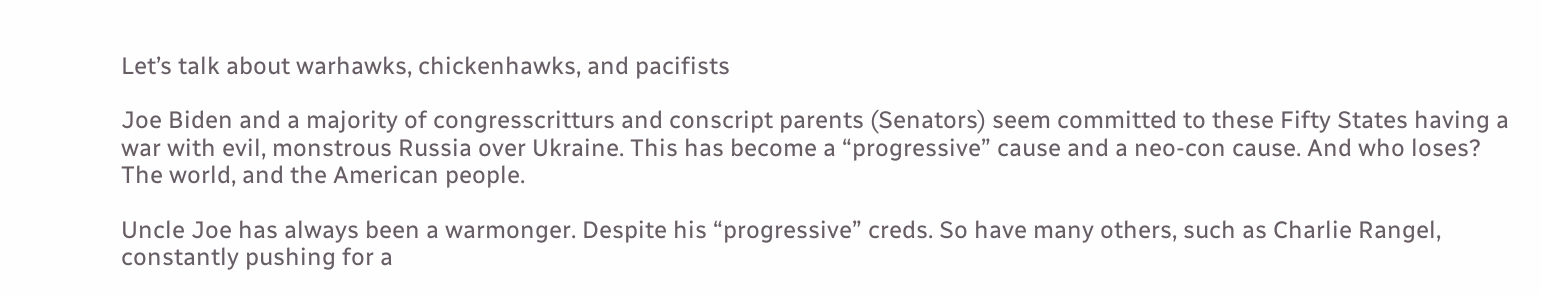Let’s talk about warhawks, chickenhawks, and pacifists

Joe Biden and a majority of congresscritturs and conscript parents (Senators) seem committed to these Fifty States having a war with evil, monstrous Russia over Ukraine. This has become a “progressive” cause and a neo-con cause. And who loses? The world, and the American people.

Uncle Joe has always been a warmonger. Despite his “progressive” creds. So have many others, such as Charlie Rangel, constantly pushing for a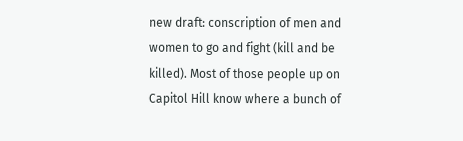new draft: conscription of men and women to go and fight (kill and be killed). Most of those people up on Capitol Hill know where a bunch of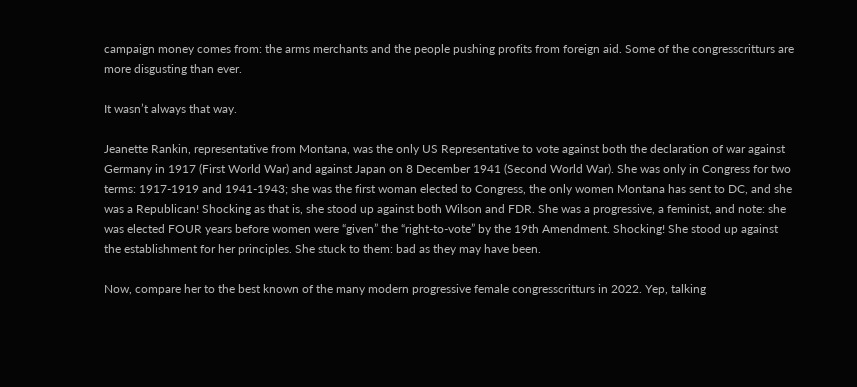campaign money comes from: the arms merchants and the people pushing profits from foreign aid. Some of the congresscritturs are more disgusting than ever.

It wasn’t always that way.

Jeanette Rankin, representative from Montana, was the only US Representative to vote against both the declaration of war against Germany in 1917 (First World War) and against Japan on 8 December 1941 (Second World War). She was only in Congress for two terms: 1917-1919 and 1941-1943; she was the first woman elected to Congress, the only women Montana has sent to DC, and she was a Republican! Shocking as that is, she stood up against both Wilson and FDR. She was a progressive, a feminist, and note: she was elected FOUR years before women were “given” the “right-to-vote” by the 19th Amendment. Shocking! She stood up against the establishment for her principles. She stuck to them: bad as they may have been.

Now, compare her to the best known of the many modern progressive female congresscritturs in 2022. Yep, talking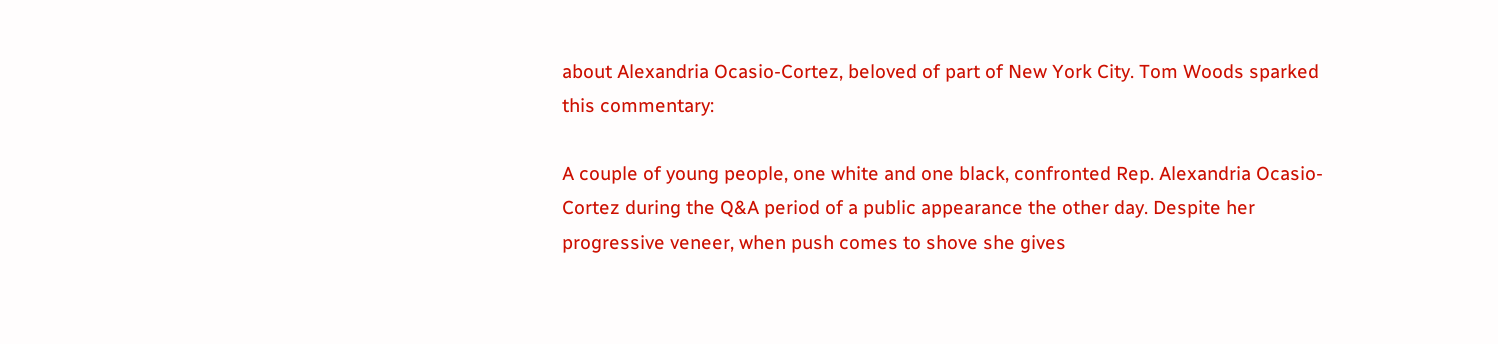about Alexandria Ocasio-Cortez, beloved of part of New York City. Tom Woods sparked this commentary:

A couple of young people, one white and one black, confronted Rep. Alexandria Ocasio-Cortez during the Q&A period of a public appearance the other day. Despite her progressive veneer, when push comes to shove she gives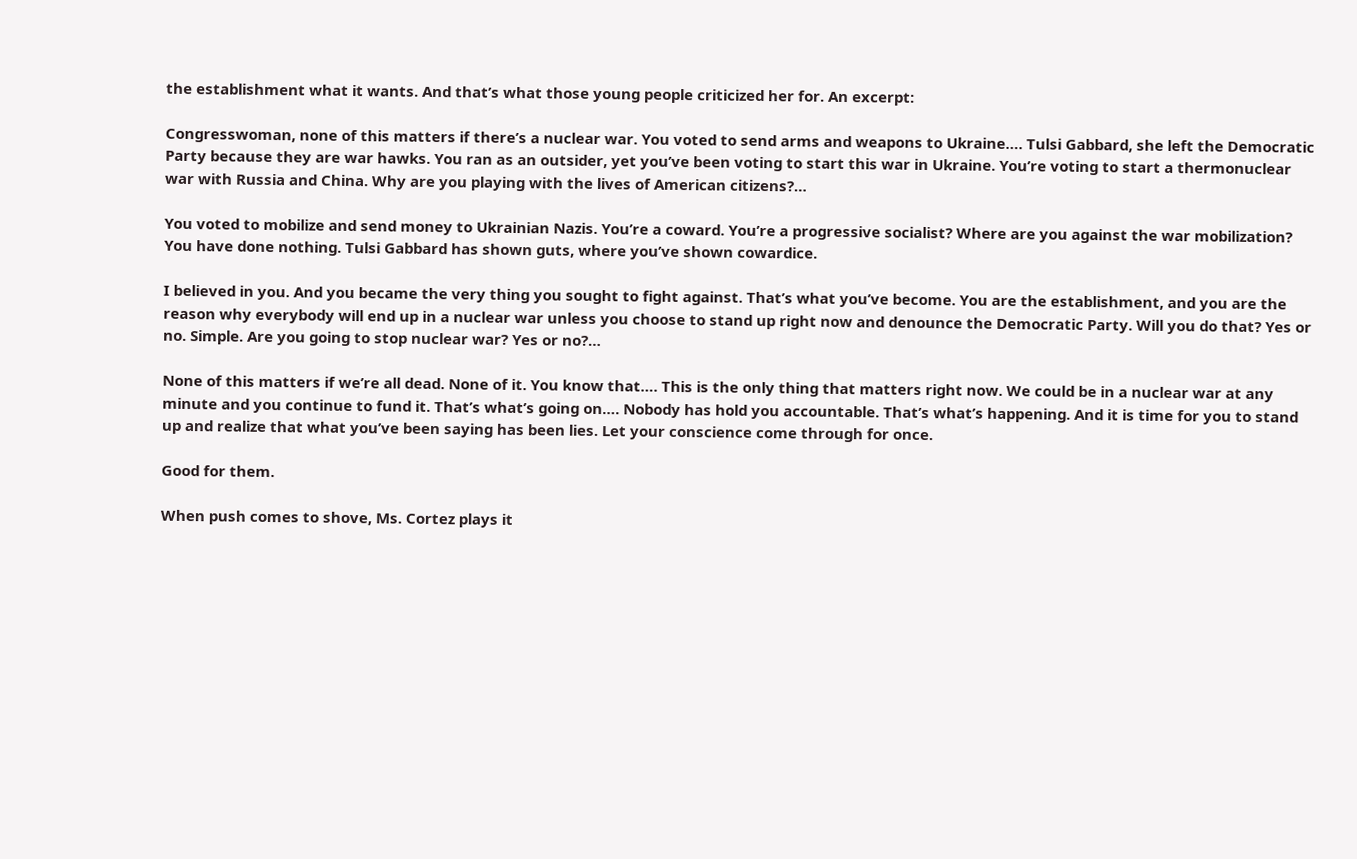the establishment what it wants. And that’s what those young people criticized her for. An excerpt:

Congresswoman, none of this matters if there’s a nuclear war. You voted to send arms and weapons to Ukraine…. Tulsi Gabbard, she left the Democratic Party because they are war hawks. You ran as an outsider, yet you’ve been voting to start this war in Ukraine. You’re voting to start a thermonuclear war with Russia and China. Why are you playing with the lives of American citizens?…

You voted to mobilize and send money to Ukrainian Nazis. You’re a coward. You’re a progressive socialist? Where are you against the war mobilization? You have done nothing. Tulsi Gabbard has shown guts, where you’ve shown cowardice.

I believed in you. And you became the very thing you sought to fight against. That’s what you’ve become. You are the establishment, and you are the reason why everybody will end up in a nuclear war unless you choose to stand up right now and denounce the Democratic Party. Will you do that? Yes or no. Simple. Are you going to stop nuclear war? Yes or no?…

None of this matters if we’re all dead. None of it. You know that…. This is the only thing that matters right now. We could be in a nuclear war at any minute and you continue to fund it. That’s what’s going on…. Nobody has hold you accountable. That’s what’s happening. And it is time for you to stand up and realize that what you’ve been saying has been lies. Let your conscience come through for once.

Good for them.

When push comes to shove, Ms. Cortez plays it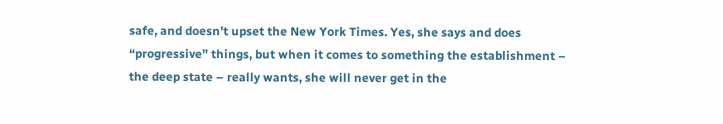safe, and doesn’t upset the New York Times. Yes, she says and does “progressive” things, but when it comes to something the establishment – the deep state – really wants, she will never get in the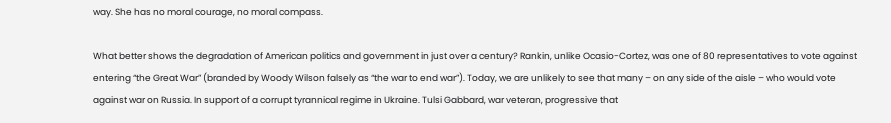way. She has no moral courage, no moral compass.

What better shows the degradation of American politics and government in just over a century? Rankin, unlike Ocasio-Cortez, was one of 80 representatives to vote against entering “the Great War” (branded by Woody Wilson falsely as “the war to end war”). Today, we are unlikely to see that many – on any side of the aisle – who would vote against war on Russia. In support of a corrupt tyrannical regime in Ukraine. Tulsi Gabbard, war veteran, progressive that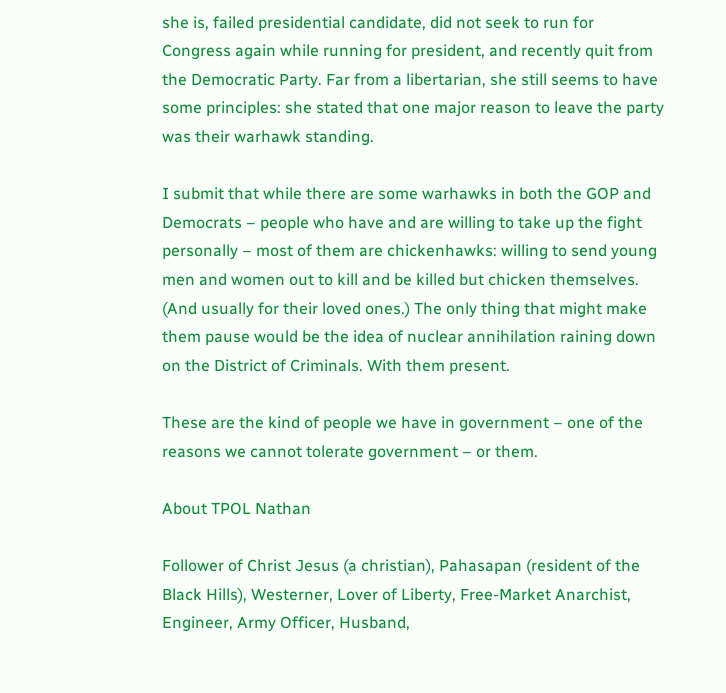she is, failed presidential candidate, did not seek to run for Congress again while running for president, and recently quit from the Democratic Party. Far from a libertarian, she still seems to have some principles: she stated that one major reason to leave the party was their warhawk standing.

I submit that while there are some warhawks in both the GOP and Democrats – people who have and are willing to take up the fight personally – most of them are chickenhawks: willing to send young men and women out to kill and be killed but chicken themselves. (And usually for their loved ones.) The only thing that might make them pause would be the idea of nuclear annihilation raining down on the District of Criminals. With them present.

These are the kind of people we have in government – one of the reasons we cannot tolerate government – or them.

About TPOL Nathan

Follower of Christ Jesus (a christian), Pahasapan (resident of the Black Hills), Westerner, Lover of Liberty, Free-Market Anarchist, Engineer, Army Officer, Husband,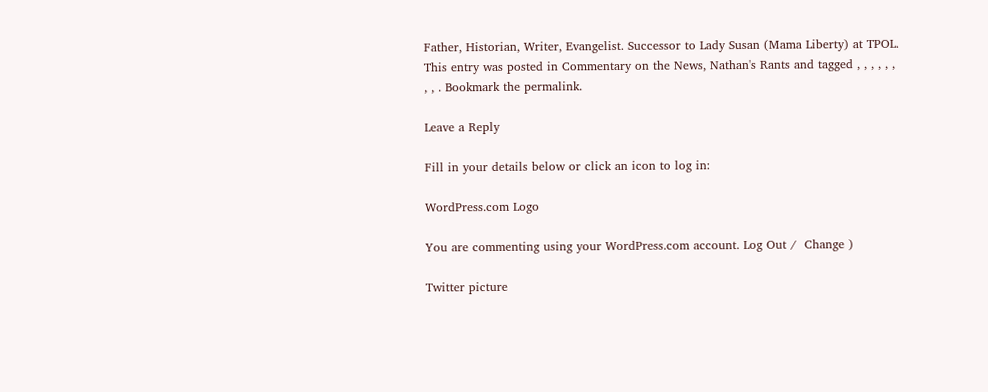Father, Historian, Writer, Evangelist. Successor to Lady Susan (Mama Liberty) at TPOL.
This entry was posted in Commentary on the News, Nathan's Rants and tagged , , , , , , , , . Bookmark the permalink.

Leave a Reply

Fill in your details below or click an icon to log in:

WordPress.com Logo

You are commenting using your WordPress.com account. Log Out /  Change )

Twitter picture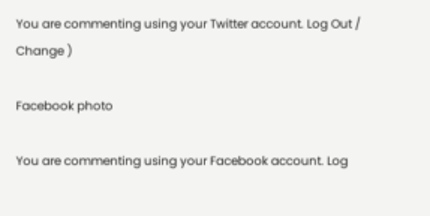You are commenting using your Twitter account. Log Out /  Change )

Facebook photo

You are commenting using your Facebook account. Log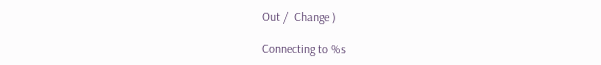Out /  Change )

Connecting to %s